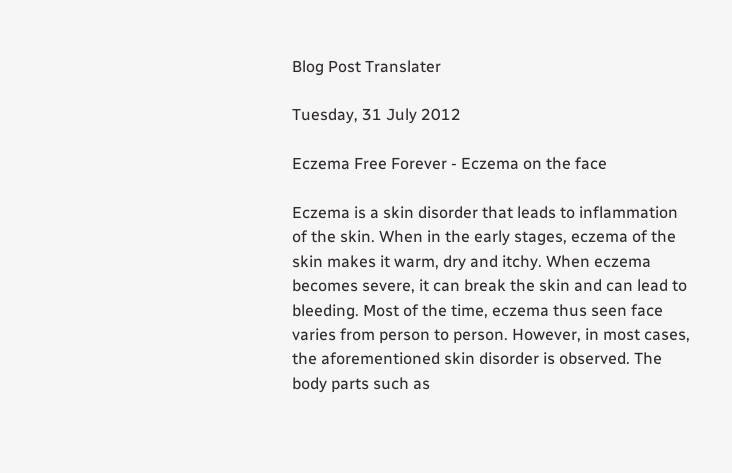Blog Post Translater

Tuesday, 31 July 2012

Eczema Free Forever - Eczema on the face

Eczema is a skin disorder that leads to inflammation of the skin. When in the early stages, eczema of the skin makes it warm, dry and itchy. When eczema becomes severe, it can break the skin and can lead to bleeding. Most of the time, eczema thus seen face varies from person to person. However, in most cases, the aforementioned skin disorder is observed. The body parts such as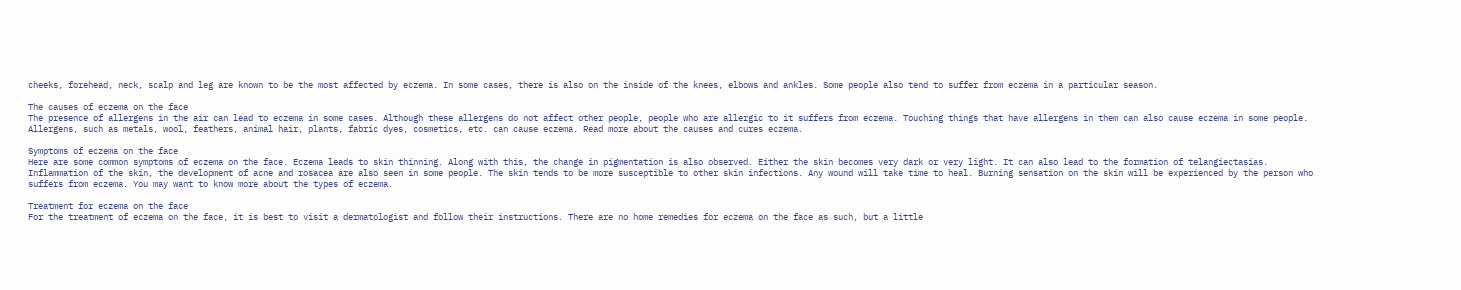cheeks, forehead, neck, scalp and leg are known to be the most affected by eczema. In some cases, there is also on the inside of the knees, elbows and ankles. Some people also tend to suffer from eczema in a particular season.

The causes of eczema on the face
The presence of allergens in the air can lead to eczema in some cases. Although these allergens do not affect other people, people who are allergic to it suffers from eczema. Touching things that have allergens in them can also cause eczema in some people. Allergens, such as metals, wool, feathers, animal hair, plants, fabric dyes, cosmetics, etc. can cause eczema. Read more about the causes and cures eczema.

Symptoms of eczema on the face
Here are some common symptoms of eczema on the face. Eczema leads to skin thinning. Along with this, the change in pigmentation is also observed. Either the skin becomes very dark or very light. It can also lead to the formation of telangiectasias. Inflammation of the skin, the development of acne and rosacea are also seen in some people. The skin tends to be more susceptible to other skin infections. Any wound will take time to heal. Burning sensation on the skin will be experienced by the person who suffers from eczema. You may want to know more about the types of eczema.

Treatment for eczema on the face
For the treatment of eczema on the face, it is best to visit a dermatologist and follow their instructions. There are no home remedies for eczema on the face as such, but a little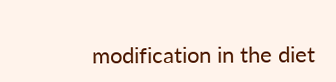modification in the diet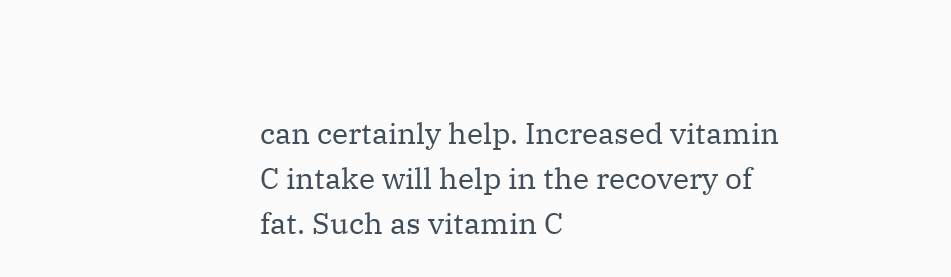can certainly help. Increased vitamin C intake will help in the recovery of fat. Such as vitamin C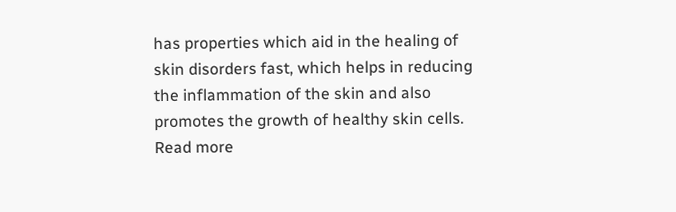has properties which aid in the healing of skin disorders fast, which helps in reducing the inflammation of the skin and also promotes the growth of healthy skin cells. Read more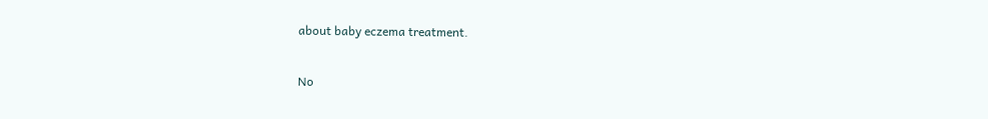about baby eczema treatment.

No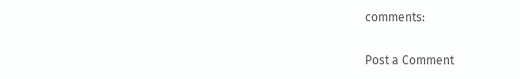comments:

Post a Comment